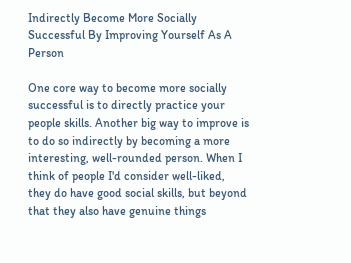Indirectly Become More Socially Successful By Improving Yourself As A Person

One core way to become more socially successful is to directly practice your people skills. Another big way to improve is to do so indirectly by becoming a more interesting, well-rounded person. When I think of people I'd consider well-liked, they do have good social skills, but beyond that they also have genuine things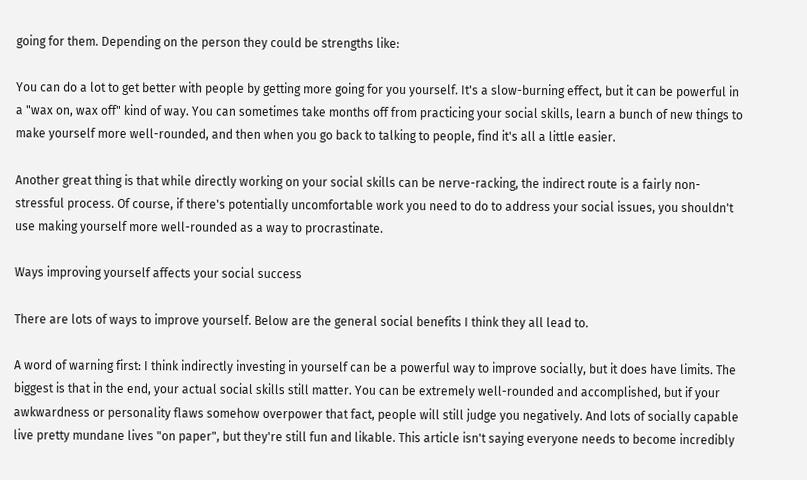going for them. Depending on the person they could be strengths like:

You can do a lot to get better with people by getting more going for you yourself. It's a slow-burning effect, but it can be powerful in a "wax on, wax off" kind of way. You can sometimes take months off from practicing your social skills, learn a bunch of new things to make yourself more well-rounded, and then when you go back to talking to people, find it's all a little easier.

Another great thing is that while directly working on your social skills can be nerve-racking, the indirect route is a fairly non-stressful process. Of course, if there's potentially uncomfortable work you need to do to address your social issues, you shouldn't use making yourself more well-rounded as a way to procrastinate.

Ways improving yourself affects your social success

There are lots of ways to improve yourself. Below are the general social benefits I think they all lead to.

A word of warning first: I think indirectly investing in yourself can be a powerful way to improve socially, but it does have limits. The biggest is that in the end, your actual social skills still matter. You can be extremely well-rounded and accomplished, but if your awkwardness or personality flaws somehow overpower that fact, people will still judge you negatively. And lots of socially capable live pretty mundane lives "on paper", but they're still fun and likable. This article isn't saying everyone needs to become incredibly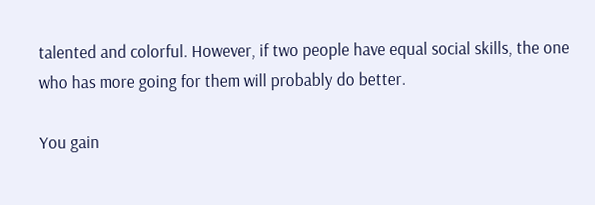talented and colorful. However, if two people have equal social skills, the one who has more going for them will probably do better.

You gain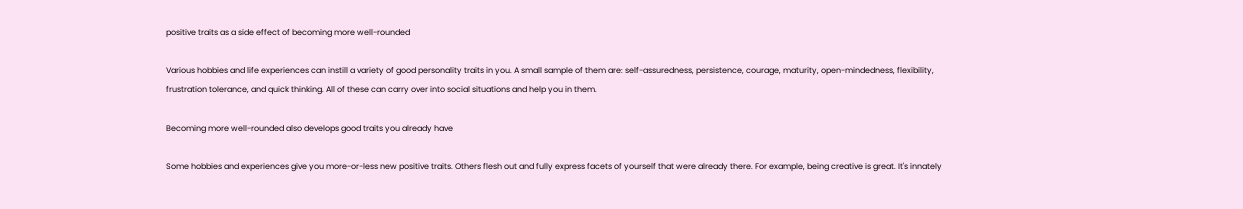positive traits as a side effect of becoming more well-rounded

Various hobbies and life experiences can instill a variety of good personality traits in you. A small sample of them are: self-assuredness, persistence, courage, maturity, open-mindedness, flexibility, frustration tolerance, and quick thinking. All of these can carry over into social situations and help you in them.

Becoming more well-rounded also develops good traits you already have

Some hobbies and experiences give you more-or-less new positive traits. Others flesh out and fully express facets of yourself that were already there. For example, being creative is great. It's innately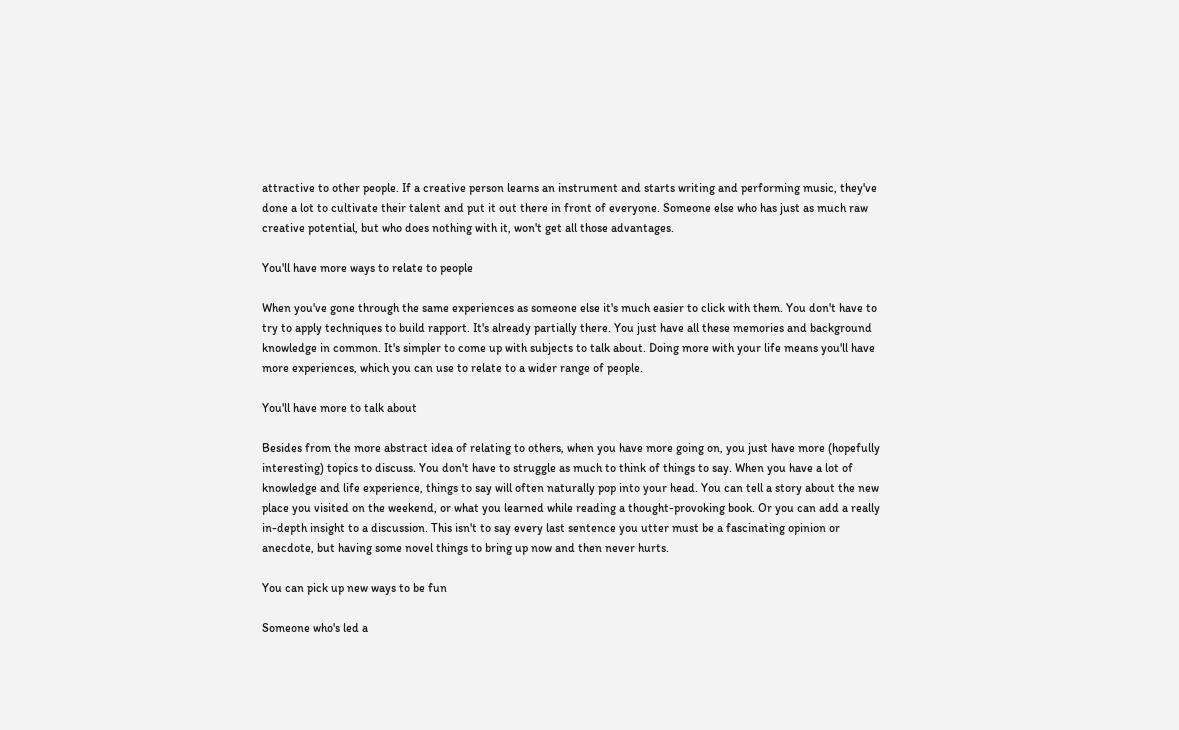attractive to other people. If a creative person learns an instrument and starts writing and performing music, they've done a lot to cultivate their talent and put it out there in front of everyone. Someone else who has just as much raw creative potential, but who does nothing with it, won't get all those advantages.

You'll have more ways to relate to people

When you've gone through the same experiences as someone else it's much easier to click with them. You don't have to try to apply techniques to build rapport. It's already partially there. You just have all these memories and background knowledge in common. It's simpler to come up with subjects to talk about. Doing more with your life means you'll have more experiences, which you can use to relate to a wider range of people.

You'll have more to talk about

Besides from the more abstract idea of relating to others, when you have more going on, you just have more (hopefully interesting) topics to discuss. You don't have to struggle as much to think of things to say. When you have a lot of knowledge and life experience, things to say will often naturally pop into your head. You can tell a story about the new place you visited on the weekend, or what you learned while reading a thought-provoking book. Or you can add a really in-depth insight to a discussion. This isn't to say every last sentence you utter must be a fascinating opinion or anecdote, but having some novel things to bring up now and then never hurts.

You can pick up new ways to be fun

Someone who's led a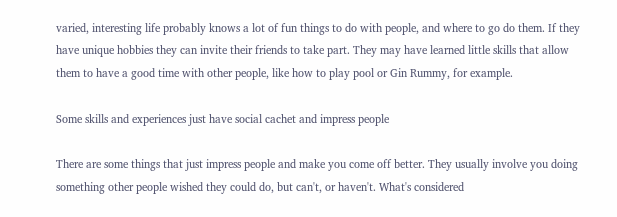varied, interesting life probably knows a lot of fun things to do with people, and where to go do them. If they have unique hobbies they can invite their friends to take part. They may have learned little skills that allow them to have a good time with other people, like how to play pool or Gin Rummy, for example.

Some skills and experiences just have social cachet and impress people

There are some things that just impress people and make you come off better. They usually involve you doing something other people wished they could do, but can't, or haven't. What's considered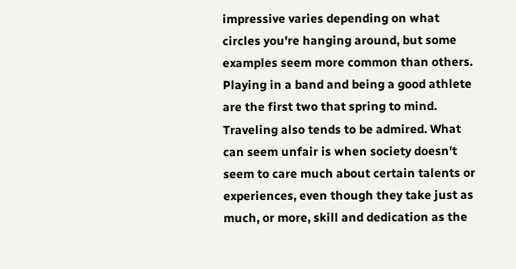impressive varies depending on what circles you're hanging around, but some examples seem more common than others. Playing in a band and being a good athlete are the first two that spring to mind. Traveling also tends to be admired. What can seem unfair is when society doesn't seem to care much about certain talents or experiences, even though they take just as much, or more, skill and dedication as the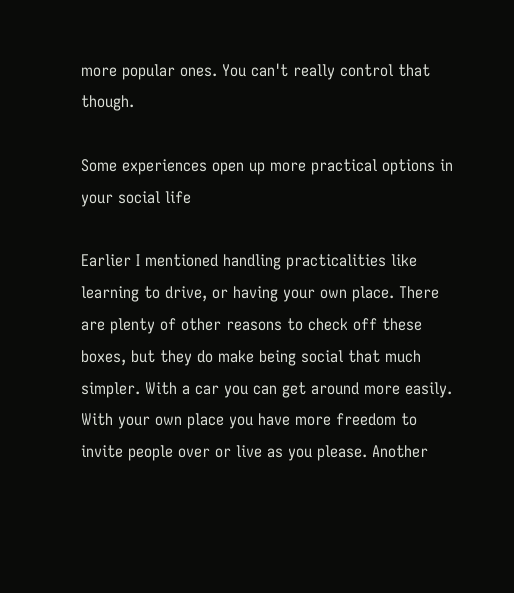more popular ones. You can't really control that though.

Some experiences open up more practical options in your social life

Earlier I mentioned handling practicalities like learning to drive, or having your own place. There are plenty of other reasons to check off these boxes, but they do make being social that much simpler. With a car you can get around more easily. With your own place you have more freedom to invite people over or live as you please. Another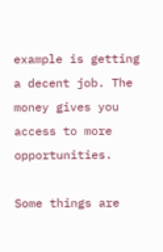example is getting a decent job. The money gives you access to more opportunities.

Some things are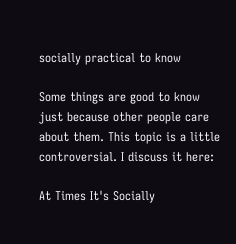socially practical to know

Some things are good to know just because other people care about them. This topic is a little controversial. I discuss it here:

At Times It's Socially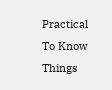Practical To Know Things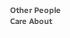Other People Care About